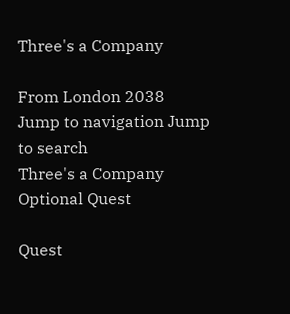Three's a Company

From London 2038
Jump to navigation Jump to search
Three's a Company
Optional Quest

Quest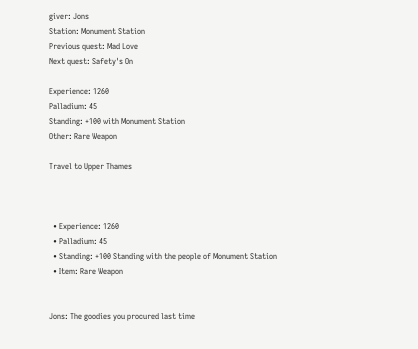giver: Jons
Station: Monument Station
Previous quest: Mad Love
Next quest: Safety's On

Experience: 1260
Palladium: 45
Standing: +100 with Monument Station
Other: Rare Weapon

Travel to Upper Thames



  • Experience: 1260
  • Palladium: 45
  • Standing: +100 Standing with the people of Monument Station
  • Item: Rare Weapon


Jons: The goodies you procured last time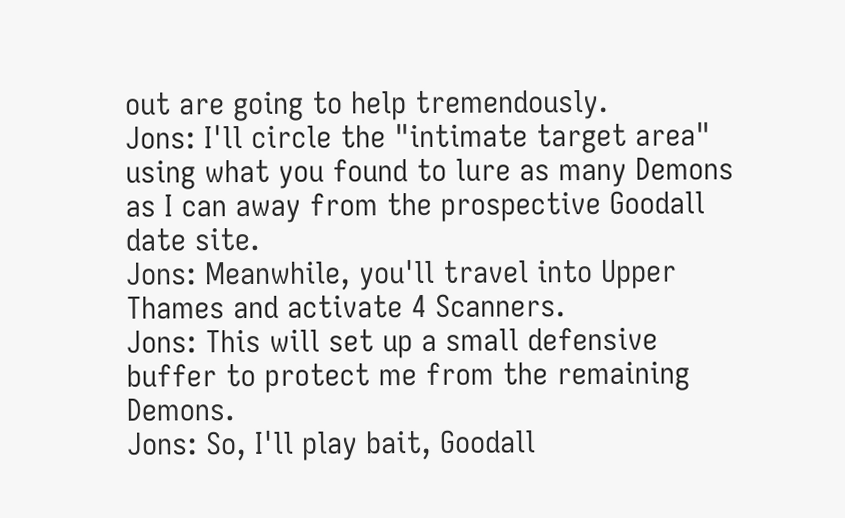out are going to help tremendously.
Jons: I'll circle the "intimate target area" using what you found to lure as many Demons as I can away from the prospective Goodall date site.
Jons: Meanwhile, you'll travel into Upper Thames and activate 4 Scanners.
Jons: This will set up a small defensive buffer to protect me from the remaining Demons.
Jons: So, I'll play bait, Goodall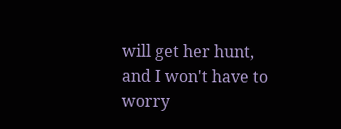will get her hunt, and I won't have to worry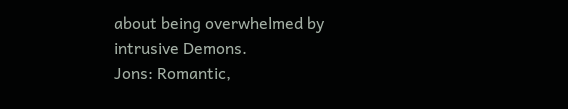about being overwhelmed by intrusive Demons.
Jons: Romantic,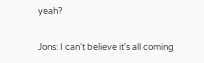yeah?

Jons: I can't believe it's all coming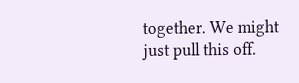together. We might just pull this off.